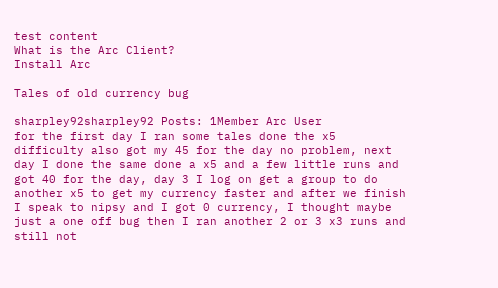test content
What is the Arc Client?
Install Arc

Tales of old currency bug

sharpley92sharpley92 Posts: 1Member Arc User
for the first day I ran some tales done the x5 difficulty also got my 45 for the day no problem, next day I done the same done a x5 and a few little runs and got 40 for the day, day 3 I log on get a group to do another x5 to get my currency faster and after we finish I speak to nipsy and I got 0 currency, I thought maybe just a one off bug then I ran another 2 or 3 x3 runs and still not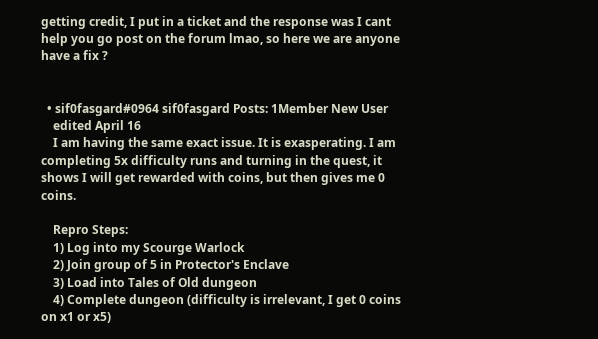getting credit, I put in a ticket and the response was I cant help you go post on the forum lmao, so here we are anyone have a fix ?


  • sif0fasgard#0964 sif0fasgard Posts: 1Member New User
    edited April 16
    I am having the same exact issue. It is exasperating. I am completing 5x difficulty runs and turning in the quest, it shows I will get rewarded with coins, but then gives me 0 coins.

    Repro Steps:
    1) Log into my Scourge Warlock
    2) Join group of 5 in Protector's Enclave
    3) Load into Tales of Old dungeon
    4) Complete dungeon (difficulty is irrelevant, I get 0 coins on x1 or x5)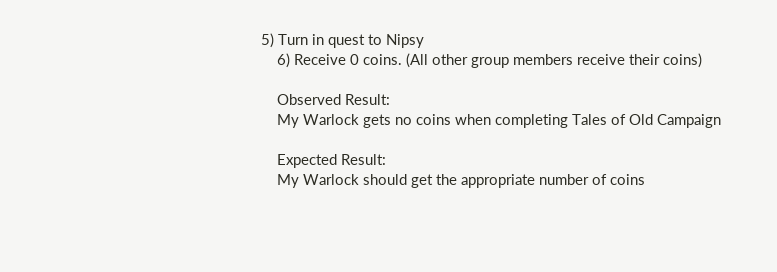5) Turn in quest to Nipsy
    6) Receive 0 coins. (All other group members receive their coins)

    Observed Result:
    My Warlock gets no coins when completing Tales of Old Campaign

    Expected Result:
    My Warlock should get the appropriate number of coins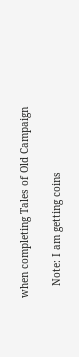when completing Tales of Old Campaign

    Note: I am getting coins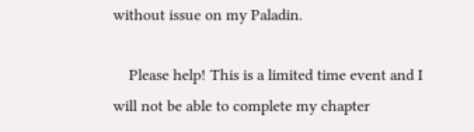without issue on my Paladin.

    Please help! This is a limited time event and I will not be able to complete my chapter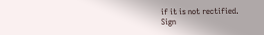if it is not rectified.
Sign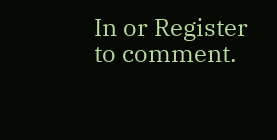In or Register to comment.